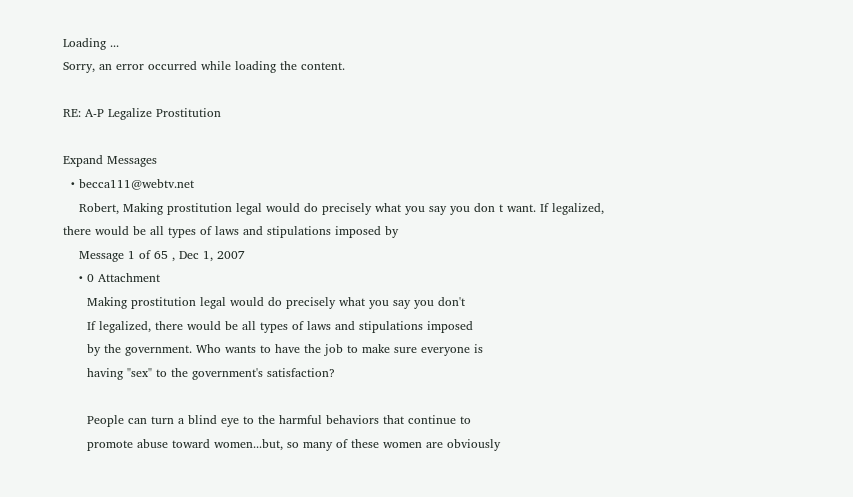Loading ...
Sorry, an error occurred while loading the content.

RE: A-P Legalize Prostitution

Expand Messages
  • becca111@webtv.net
    Robert, Making prostitution legal would do precisely what you say you don t want. If legalized, there would be all types of laws and stipulations imposed by
    Message 1 of 65 , Dec 1, 2007
    • 0 Attachment
      Making prostitution legal would do precisely what you say you don't
      If legalized, there would be all types of laws and stipulations imposed
      by the government. Who wants to have the job to make sure everyone is
      having "sex" to the government's satisfaction?

      People can turn a blind eye to the harmful behaviors that continue to
      promote abuse toward women...but, so many of these women are obviously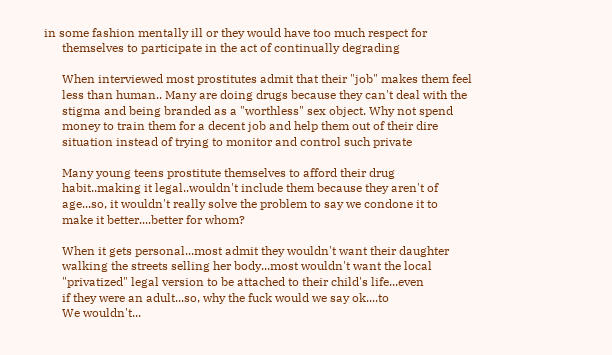in some fashion mentally ill or they would have too much respect for
      themselves to participate in the act of continually degrading

      When interviewed most prostitutes admit that their "job" makes them feel
      less than human.. Many are doing drugs because they can't deal with the
      stigma and being branded as a "worthless" sex object. Why not spend
      money to train them for a decent job and help them out of their dire
      situation instead of trying to monitor and control such private

      Many young teens prostitute themselves to afford their drug
      habit..making it legal..wouldn't include them because they aren't of
      age...so, it wouldn't really solve the problem to say we condone it to
      make it better....better for whom?

      When it gets personal...most admit they wouldn't want their daughter
      walking the streets selling her body...most wouldn't want the local
      "privatized" legal version to be attached to their child's life...even
      if they were an adult...so, why the fuck would we say ok....to
      We wouldn't...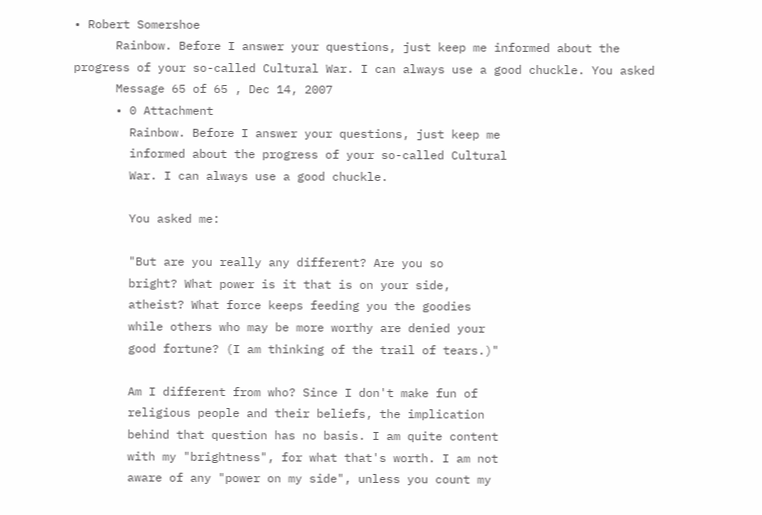• Robert Somershoe
      Rainbow. Before I answer your questions, just keep me informed about the progress of your so-called Cultural War. I can always use a good chuckle. You asked
      Message 65 of 65 , Dec 14, 2007
      • 0 Attachment
        Rainbow. Before I answer your questions, just keep me
        informed about the progress of your so-called Cultural
        War. I can always use a good chuckle.

        You asked me:

        "But are you really any different? Are you so
        bright? What power is it that is on your side,
        atheist? What force keeps feeding you the goodies
        while others who may be more worthy are denied your
        good fortune? (I am thinking of the trail of tears.)"

        Am I different from who? Since I don't make fun of
        religious people and their beliefs, the implication
        behind that question has no basis. I am quite content
        with my "brightness", for what that's worth. I am not
        aware of any "power on my side", unless you count my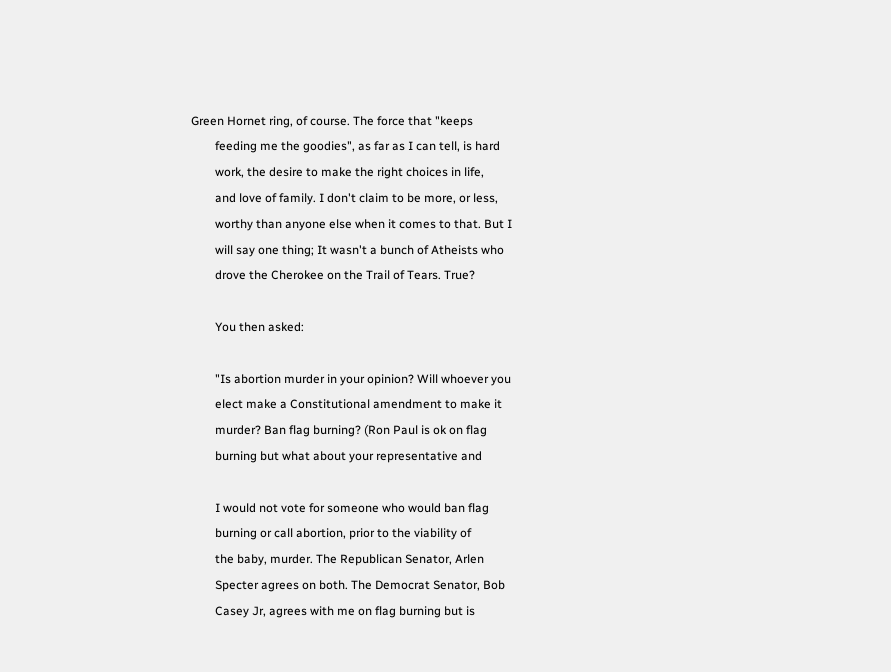Green Hornet ring, of course. The force that "keeps
        feeding me the goodies", as far as I can tell, is hard
        work, the desire to make the right choices in life,
        and love of family. I don't claim to be more, or less,
        worthy than anyone else when it comes to that. But I
        will say one thing; It wasn't a bunch of Atheists who
        drove the Cherokee on the Trail of Tears. True?

        You then asked:

        "Is abortion murder in your opinion? Will whoever you
        elect make a Constitutional amendment to make it
        murder? Ban flag burning? (Ron Paul is ok on flag
        burning but what about your representative and

        I would not vote for someone who would ban flag
        burning or call abortion, prior to the viability of
        the baby, murder. The Republican Senator, Arlen
        Specter agrees on both. The Democrat Senator, Bob
        Casey Jr, agrees with me on flag burning but is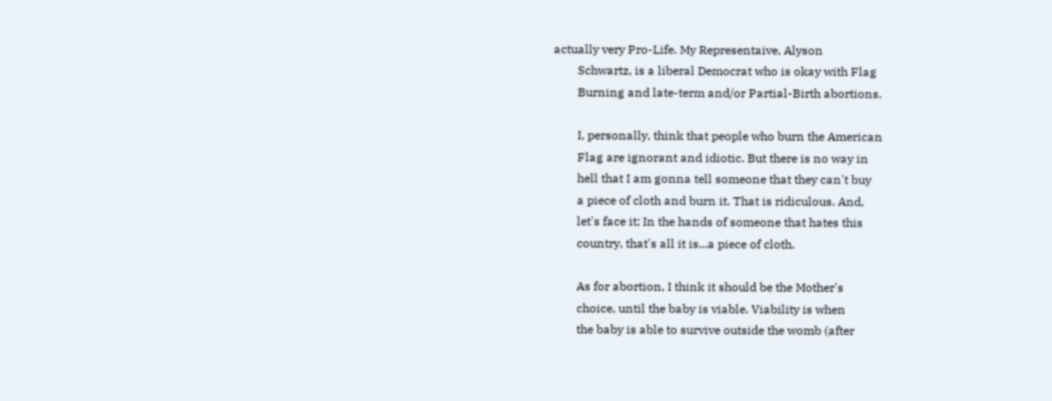actually very Pro-Life. My Representaive, Alyson
        Schwartz, is a liberal Democrat who is okay with Flag
        Burning and late-term and/or Partial-Birth abortions.

        I, personally, think that people who burn the American
        Flag are ignorant and idiotic. But there is no way in
        hell that I am gonna tell someone that they can't buy
        a piece of cloth and burn it. That is ridiculous. And,
        let's face it; In the hands of someone that hates this
        country, that's all it is...a piece of cloth.

        As for abortion, I think it should be the Mother's
        choice, until the baby is viable. Viability is when
        the baby is able to survive outside the womb (after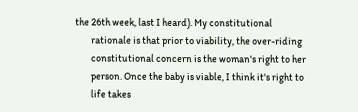the 26th week, last I heard). My constitutional
        rationale is that prior to viability, the over-riding
        constitutional concern is the woman's right to her
        person. Once the baby is viable, I think it's right to
        life takes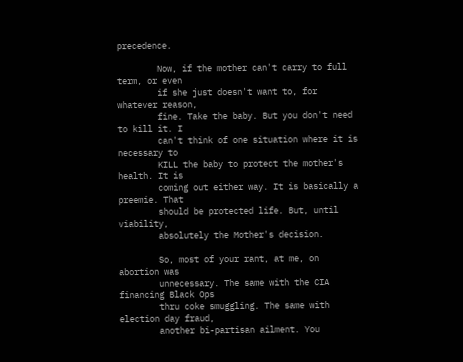precedence.

        Now, if the mother can't carry to full term, or even
        if she just doesn't want to, for whatever reason,
        fine. Take the baby. But you don't need to kill it. I
        can't think of one situation where it is necessary to
        KILL the baby to protect the mother's health. It is
        coming out either way. It is basically a preemie. That
        should be protected life. But, until viability,
        absolutely the Mother's decision.

        So, most of your rant, at me, on abortion was
        unnecessary. The same with the CIA financing Black Ops
        thru coke smuggling. The same with election day fraud,
        another bi-partisan ailment. You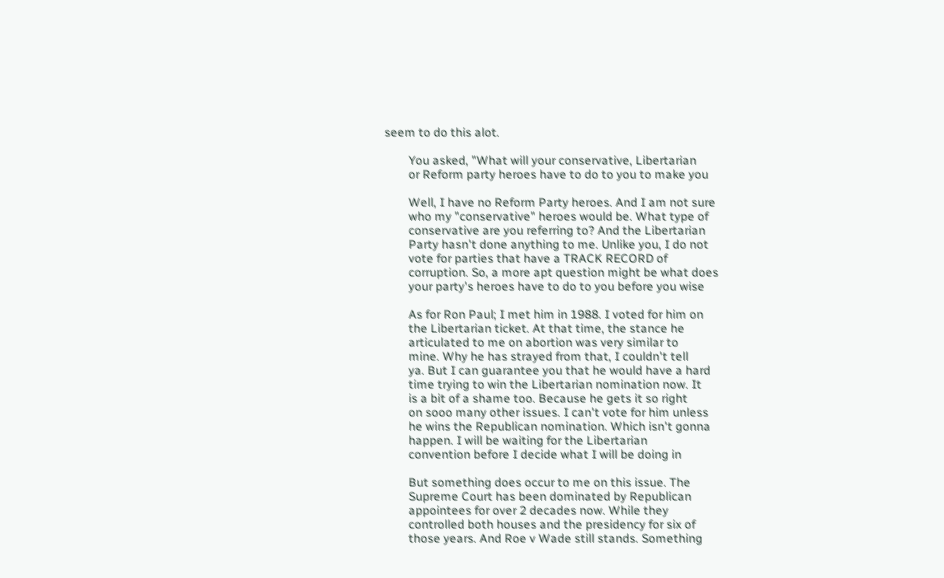seem to do this alot.

        You asked, "What will your conservative, Libertarian
        or Reform party heroes have to do to you to make you

        Well, I have no Reform Party heroes. And I am not sure
        who my "conservative" heroes would be. What type of
        conservative are you referring to? And the Libertarian
        Party hasn't done anything to me. Unlike you, I do not
        vote for parties that have a TRACK RECORD of
        corruption. So, a more apt question might be what does
        your party's heroes have to do to you before you wise

        As for Ron Paul; I met him in 1988. I voted for him on
        the Libertarian ticket. At that time, the stance he
        articulated to me on abortion was very similar to
        mine. Why he has strayed from that, I couldn't tell
        ya. But I can guarantee you that he would have a hard
        time trying to win the Libertarian nomination now. It
        is a bit of a shame too. Because he gets it so right
        on sooo many other issues. I can't vote for him unless
        he wins the Republican nomination. Which isn't gonna
        happen. I will be waiting for the Libertarian
        convention before I decide what I will be doing in

        But something does occur to me on this issue. The
        Supreme Court has been dominated by Republican
        appointees for over 2 decades now. While they
        controlled both houses and the presidency for six of
        those years. And Roe v Wade still stands. Something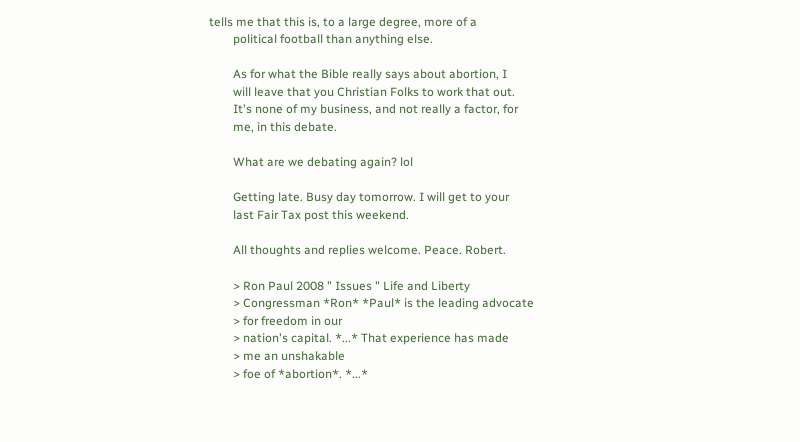tells me that this is, to a large degree, more of a
        political football than anything else.

        As for what the Bible really says about abortion, I
        will leave that you Christian Folks to work that out.
        It's none of my business, and not really a factor, for
        me, in this debate.

        What are we debating again? lol

        Getting late. Busy day tomorrow. I will get to your
        last Fair Tax post this weekend.

        All thoughts and replies welcome. Peace. Robert.

        > Ron Paul 2008 " Issues " Life and Liberty
        > Congressman *Ron* *Paul* is the leading advocate
        > for freedom in our
        > nation's capital. *...* That experience has made
        > me an unshakable
        > foe of *abortion*. *...*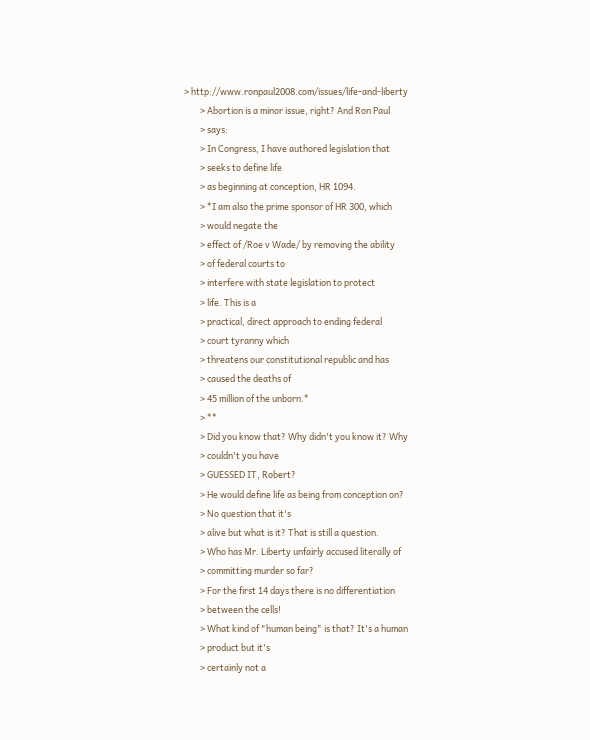> http://www.ronpaul2008.com/issues/life-and-liberty
        > Abortion is a minor issue, right? And Ron Paul
        > says:
        > In Congress, I have authored legislation that
        > seeks to define life
        > as beginning at conception, HR 1094.
        > *I am also the prime sponsor of HR 300, which
        > would negate the
        > effect of /Roe v Wade/ by removing the ability
        > of federal courts to
        > interfere with state legislation to protect
        > life. This is a
        > practical, direct approach to ending federal
        > court tyranny which
        > threatens our constitutional republic and has
        > caused the deaths of
        > 45 million of the unborn.*
        > **
        > Did you know that? Why didn't you know it? Why
        > couldn't you have
        > GUESSED IT, Robert?
        > He would define life as being from conception on?
        > No question that it's
        > alive but what is it? That is still a question.
        > Who has Mr. Liberty unfairly accused literally of
        > committing murder so far?
        > For the first 14 days there is no differentiation
        > between the cells!
        > What kind of "human being" is that? It's a human
        > product but it's
        > certainly not a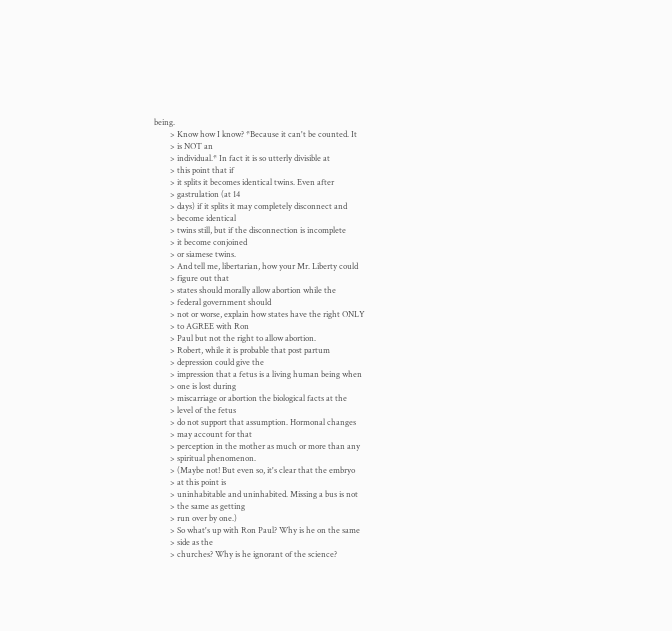being.
        > Know how I know? *Because it can't be counted. It
        > is NOT an
        > individual.* In fact it is so utterly divisible at
        > this point that if
        > it splits it becomes identical twins. Even after
        > gastrulation (at 14
        > days) if it splits it may completely disconnect and
        > become identical
        > twins still, but if the disconnection is incomplete
        > it become conjoined
        > or siamese twins.
        > And tell me, libertarian, how your Mr. Liberty could
        > figure out that
        > states should morally allow abortion while the
        > federal government should
        > not or worse, explain how states have the right ONLY
        > to AGREE with Ron
        > Paul but not the right to allow abortion.
        > Robert, while it is probable that post partum
        > depression could give the
        > impression that a fetus is a living human being when
        > one is lost during
        > miscarriage or abortion the biological facts at the
        > level of the fetus
        > do not support that assumption. Hormonal changes
        > may account for that
        > perception in the mother as much or more than any
        > spiritual phenomenon.
        > (Maybe not! But even so, it's clear that the embryo
        > at this point is
        > uninhabitable and uninhabited. Missing a bus is not
        > the same as getting
        > run over by one.)
        > So what's up with Ron Paul? Why is he on the same
        > side as the
        > churches? Why is he ignorant of the science?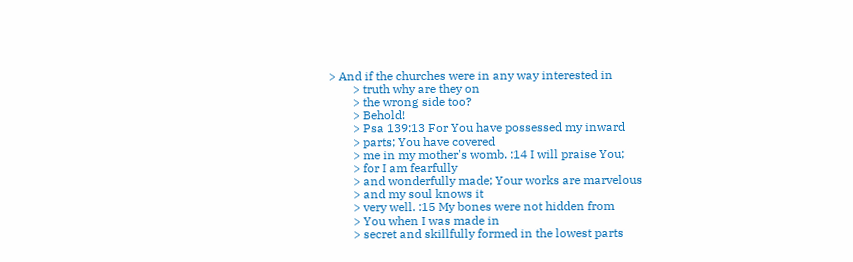> And if the churches were in any way interested in
        > truth why are they on
        > the wrong side too?
        > Behold!
        > Psa 139:13 For You have possessed my inward
        > parts; You have covered
        > me in my mother's womb. :14 I will praise You;
        > for I am fearfully
        > and wonderfully made; Your works are marvelous
        > and my soul knows it
        > very well. :15 My bones were not hidden from
        > You when I was made in
        > secret and skillfully formed in the lowest parts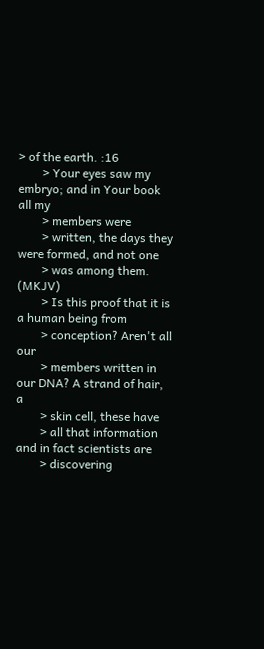> of the earth. :16
        > Your eyes saw my embryo; and in Your book all my
        > members were
        > written, the days they were formed, and not one
        > was among them. (MKJV)
        > Is this proof that it is a human being from
        > conception? Aren't all our
        > members written in our DNA? A strand of hair, a
        > skin cell, these have
        > all that information and in fact scientists are
        > discovering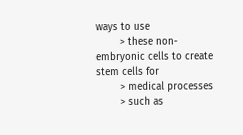ways to use
        > these non-embryonic cells to create stem cells for
        > medical processes
        > such as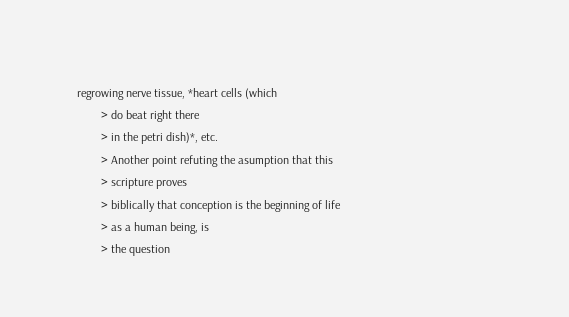regrowing nerve tissue, *heart cells (which
        > do beat right there
        > in the petri dish)*, etc.
        > Another point refuting the asumption that this
        > scripture proves
        > biblically that conception is the beginning of life
        > as a human being, is
        > the question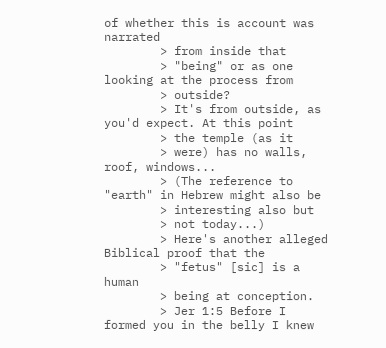of whether this is account was narrated
        > from inside that
        > "being" or as one looking at the process from
        > outside?
        > It's from outside, as you'd expect. At this point
        > the temple (as it
        > were) has no walls, roof, windows...
        > (The reference to "earth" in Hebrew might also be
        > interesting also but
        > not today...)
        > Here's another alleged Biblical proof that the
        > "fetus" [sic] is a human
        > being at conception.
        > Jer 1:5 Before I formed you in the belly I knew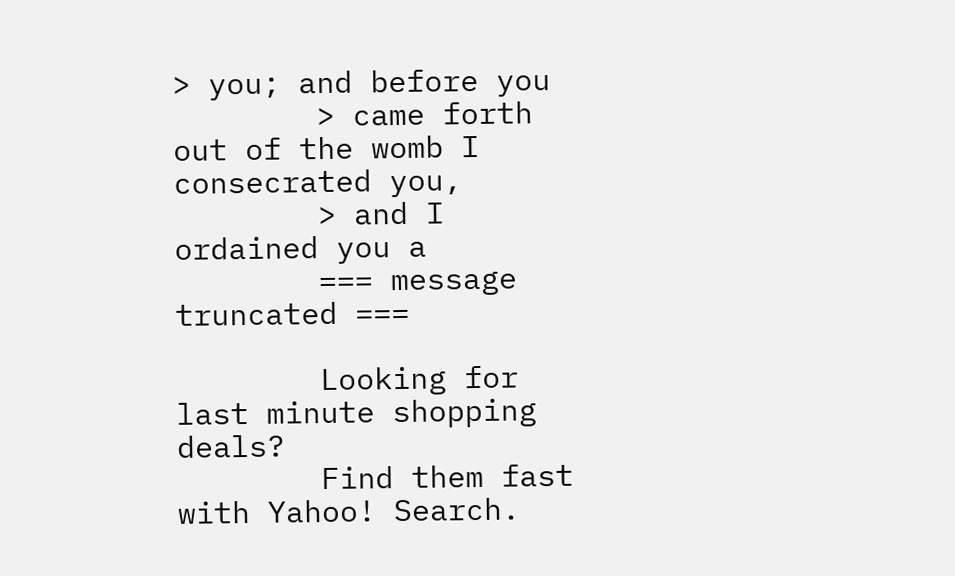> you; and before you
        > came forth out of the womb I consecrated you,
        > and I ordained you a
        === message truncated ===

        Looking for last minute shopping deals?
        Find them fast with Yahoo! Search.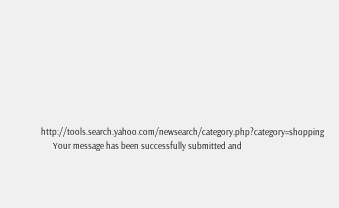http://tools.search.yahoo.com/newsearch/category.php?category=shopping
      Your message has been successfully submitted and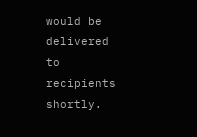would be delivered to recipients shortly.